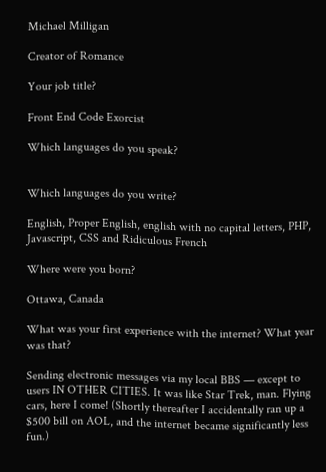Michael Milligan

Creator of Romance

Your job title?

Front End Code Exorcist

Which languages do you speak?


Which languages do you write?

English, Proper English, english with no capital letters, PHP, Javascript, CSS and Ridiculous French

Where were you born?

Ottawa, Canada

What was your first experience with the internet? What year was that?

Sending electronic messages via my local BBS — except to users IN OTHER CITIES. It was like Star Trek, man. Flying cars, here I come! (Shortly thereafter I accidentally ran up a $500 bill on AOL, and the internet became significantly less fun.)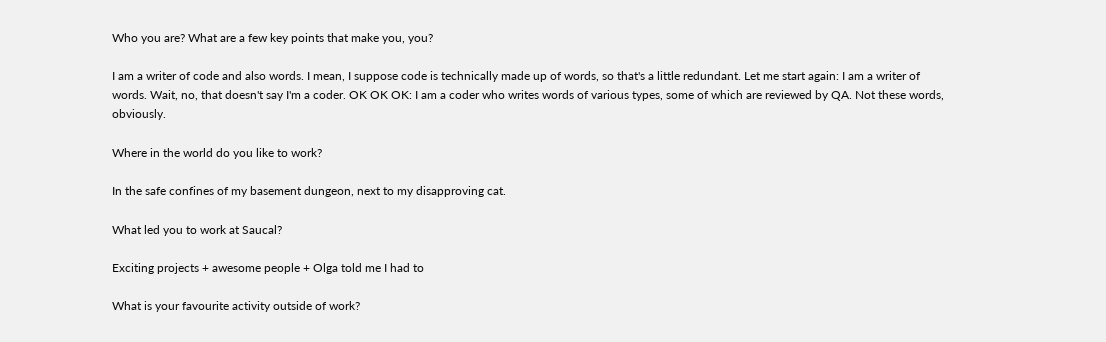Who you are? What are a few key points that make you, you?

I am a writer of code and also words. I mean, I suppose code is technically made up of words, so that's a little redundant. Let me start again: I am a writer of words. Wait, no, that doesn't say I'm a coder. OK OK OK: I am a coder who writes words of various types, some of which are reviewed by QA. Not these words, obviously.

Where in the world do you like to work?

In the safe confines of my basement dungeon, next to my disapproving cat.

What led you to work at Saucal?

Exciting projects + awesome people + Olga told me I had to

What is your favourite activity outside of work?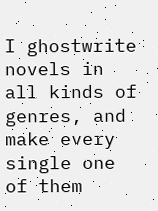I ghostwrite novels in all kinds of genres, and make every single one of them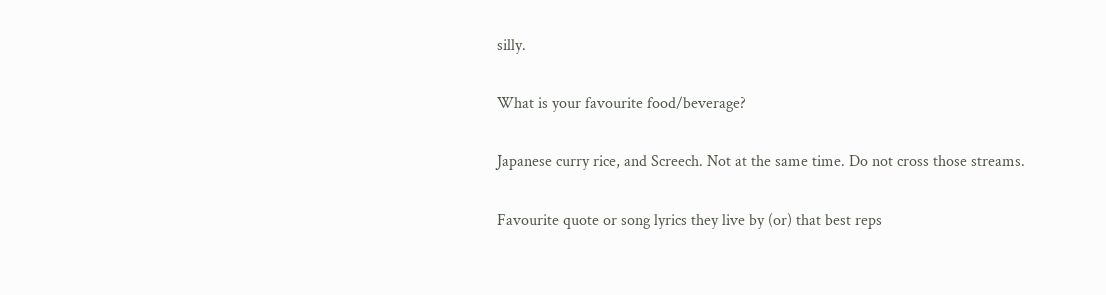silly.

What is your favourite food/beverage?

Japanese curry rice, and Screech. Not at the same time. Do not cross those streams.

Favourite quote or song lyrics they live by (or) that best reps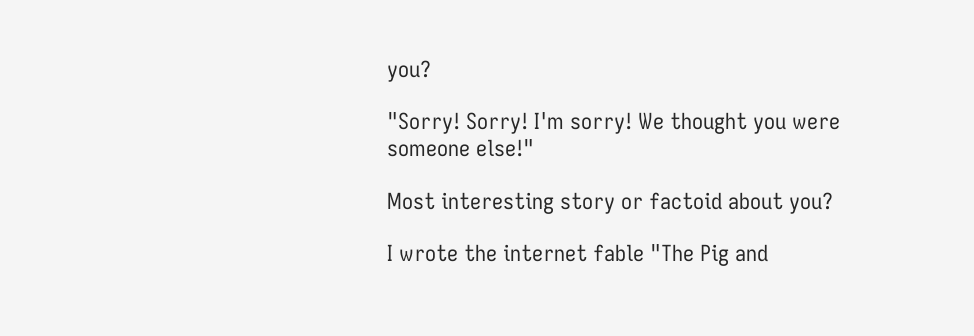you?

"Sorry! Sorry! I'm sorry! We thought you were someone else!"

Most interesting story or factoid about you?

I wrote the internet fable "The Pig and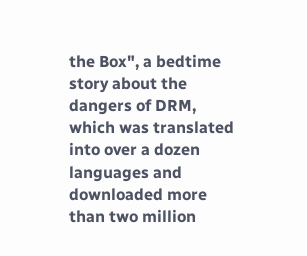the Box", a bedtime story about the dangers of DRM, which was translated into over a dozen languages and downloaded more than two million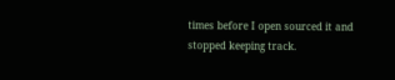times before I open sourced it and stopped keeping track.